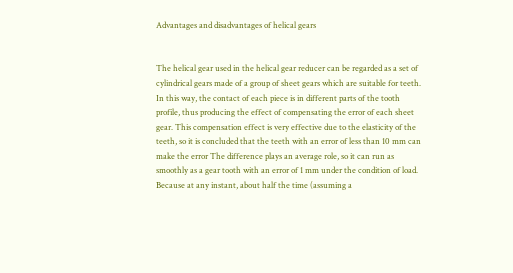Advantages and disadvantages of helical gears


The helical gear used in the helical gear reducer can be regarded as a set of cylindrical gears made of a group of sheet gears which are suitable for teeth. In this way, the contact of each piece is in different parts of the tooth profile, thus producing the effect of compensating the error of each sheet gear. This compensation effect is very effective due to the elasticity of the teeth, so it is concluded that the teeth with an error of less than 10 mm can make the error The difference plays an average role, so it can run as smoothly as a gear tooth with an error of 1 mm under the condition of load. Because at any instant, about half the time (assuming a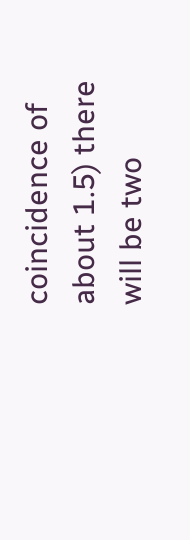coincidence of about 1.5) there will be two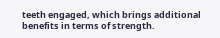teeth engaged, which brings additional benefits in terms of strength.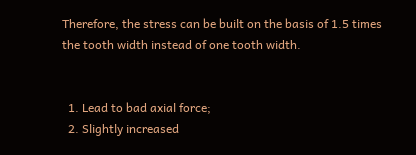Therefore, the stress can be built on the basis of 1.5 times the tooth width instead of one tooth width.


  1. Lead to bad axial force;
  2. Slightly increased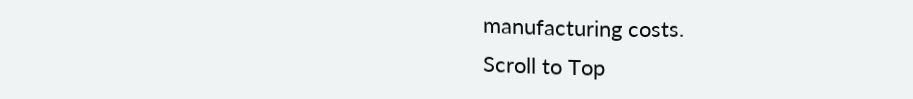manufacturing costs.
Scroll to Top